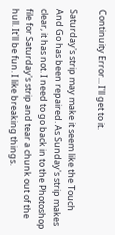Continuity Error... I'll get to it.

Saturday's strip may make it seem like the Touch And Go has been repaired. As Sunday's strip makes clear, it has not. I need to go back in to the Photoshop file for Saturday's strip and tear a chunk out of the hull. It'll be fun. I like breaking things.